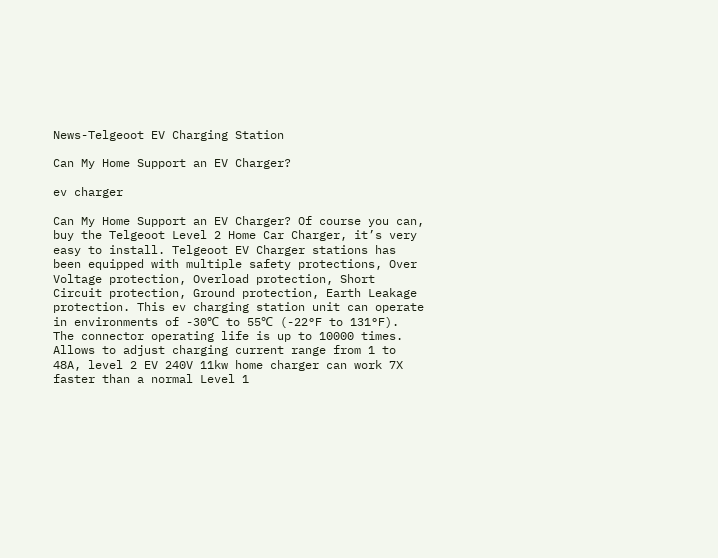News-Telgeoot EV Charging Station

Can My Home Support an EV Charger?

ev charger

Can My Home Support an EV Charger? Of course you can, buy the Telgeoot Level 2 Home Car Charger, it’s very easy to install. Telgeoot EV Charger stations has been equipped with multiple safety protections, Over Voltage protection, Overload protection, Short Circuit protection, Ground protection, Earth Leakage protection. This ev charging station unit can operate in environments of -30℃ to 55℃ (-22°F to 131°F). The connector operating life is up to 10000 times. Allows to adjust charging current range from 1 to 48A, level 2 EV 240V 11kw home charger can work 7X faster than a normal Level 1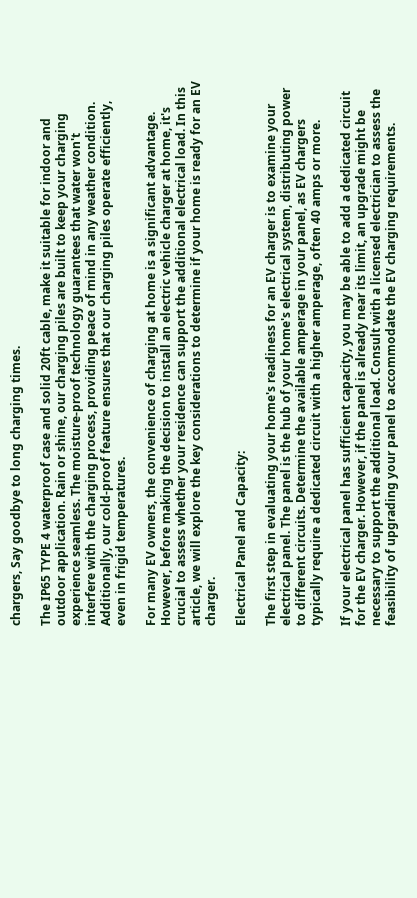chargers, Say goodbye to long charging times.

The IP65 TYPE 4 waterproof case and solid 20ft cable, make it suitable for indoor and outdoor application. Rain or shine, our charging piles are built to keep your charging experience seamless. The moisture-proof technology guarantees that water won't interfere with the charging process, providing peace of mind in any weather condition. Additionally, our cold-proof feature ensures that our charging piles operate efficiently, even in frigid temperatures.

For many EV owners, the convenience of charging at home is a significant advantage. However, before making the decision to install an electric vehicle charger at home, it's crucial to assess whether your residence can support the additional electrical load. In this article, we will explore the key considerations to determine if your home is ready for an EV charger.

Electrical Panel and Capacity:

The first step in evaluating your home's readiness for an EV charger is to examine your electrical panel. The panel is the hub of your home's electrical system, distributing power to different circuits. Determine the available amperage in your panel, as EV chargers typically require a dedicated circuit with a higher amperage, often 40 amps or more.

If your electrical panel has sufficient capacity, you may be able to add a dedicated circuit for the EV charger. However, if the panel is already near its limit, an upgrade might be necessary to support the additional load. Consult with a licensed electrician to assess the feasibility of upgrading your panel to accommodate the EV charging requirements.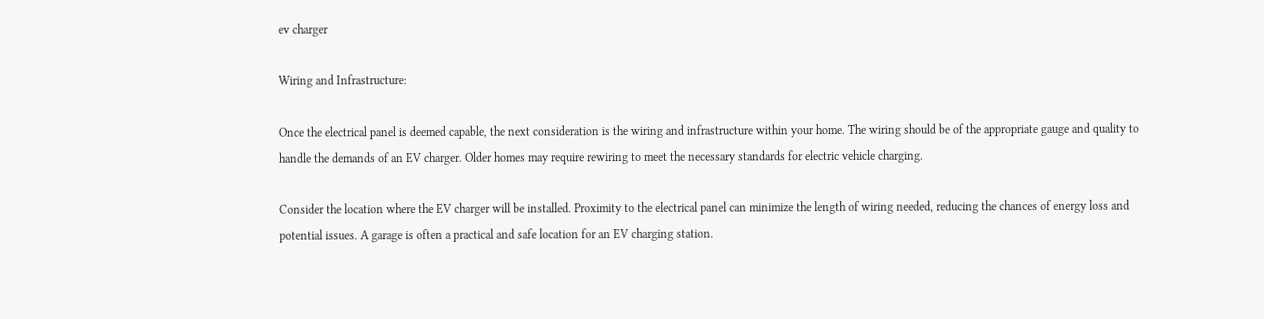ev charger

Wiring and Infrastructure:

Once the electrical panel is deemed capable, the next consideration is the wiring and infrastructure within your home. The wiring should be of the appropriate gauge and quality to handle the demands of an EV charger. Older homes may require rewiring to meet the necessary standards for electric vehicle charging.

Consider the location where the EV charger will be installed. Proximity to the electrical panel can minimize the length of wiring needed, reducing the chances of energy loss and potential issues. A garage is often a practical and safe location for an EV charging station.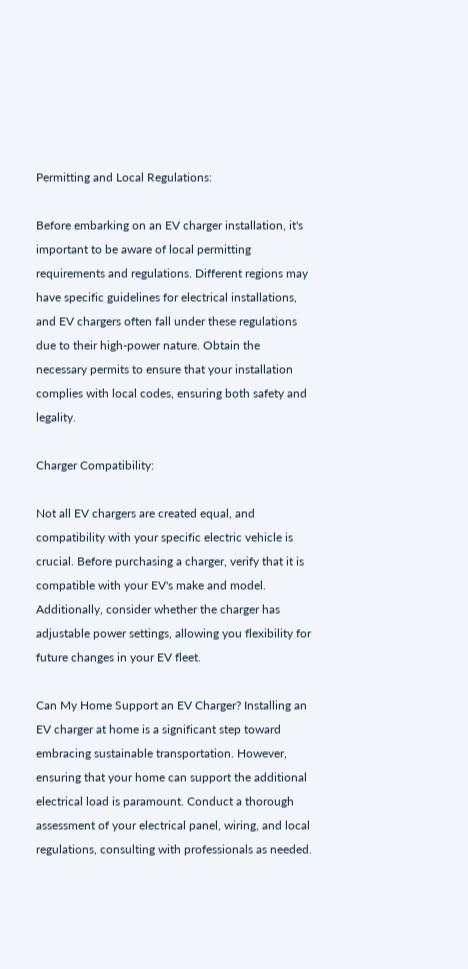Permitting and Local Regulations:

Before embarking on an EV charger installation, it's important to be aware of local permitting requirements and regulations. Different regions may have specific guidelines for electrical installations, and EV chargers often fall under these regulations due to their high-power nature. Obtain the necessary permits to ensure that your installation complies with local codes, ensuring both safety and legality.

Charger Compatibility:

Not all EV chargers are created equal, and compatibility with your specific electric vehicle is crucial. Before purchasing a charger, verify that it is compatible with your EV's make and model. Additionally, consider whether the charger has adjustable power settings, allowing you flexibility for future changes in your EV fleet.

Can My Home Support an EV Charger? Installing an EV charger at home is a significant step toward embracing sustainable transportation. However, ensuring that your home can support the additional electrical load is paramount. Conduct a thorough assessment of your electrical panel, wiring, and local regulations, consulting with professionals as needed.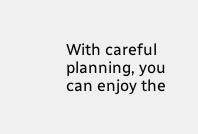With careful planning, you can enjoy the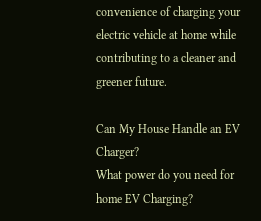convenience of charging your electric vehicle at home while contributing to a cleaner and greener future.

Can My House Handle an EV Charger?
What power do you need for home EV Charging?